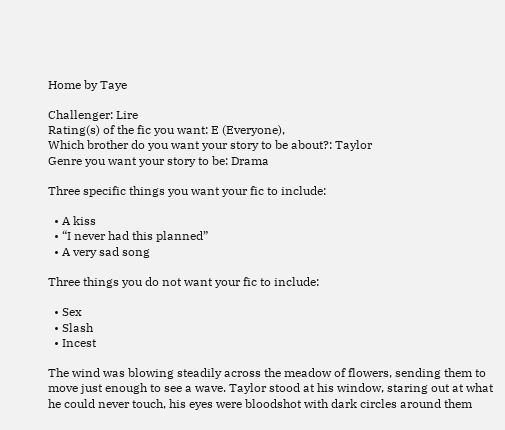Home by Taye

Challenger: Lire
Rating(s) of the fic you want: E (Everyone),
Which brother do you want your story to be about?: Taylor
Genre you want your story to be: Drama

Three specific things you want your fic to include:

  • A kiss
  • “I never had this planned”
  • A very sad song

Three things you do not want your fic to include:

  • Sex
  • Slash
  • Incest

The wind was blowing steadily across the meadow of flowers, sending them to move just enough to see a wave. Taylor stood at his window, staring out at what he could never touch, his eyes were bloodshot with dark circles around them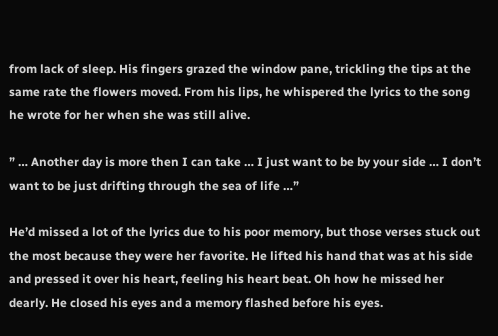from lack of sleep. His fingers grazed the window pane, trickling the tips at the same rate the flowers moved. From his lips, he whispered the lyrics to the song he wrote for her when she was still alive.

” … Another day is more then I can take … I just want to be by your side … I don’t want to be just drifting through the sea of life …”

He’d missed a lot of the lyrics due to his poor memory, but those verses stuck out the most because they were her favorite. He lifted his hand that was at his side and pressed it over his heart, feeling his heart beat. Oh how he missed her dearly. He closed his eyes and a memory flashed before his eyes.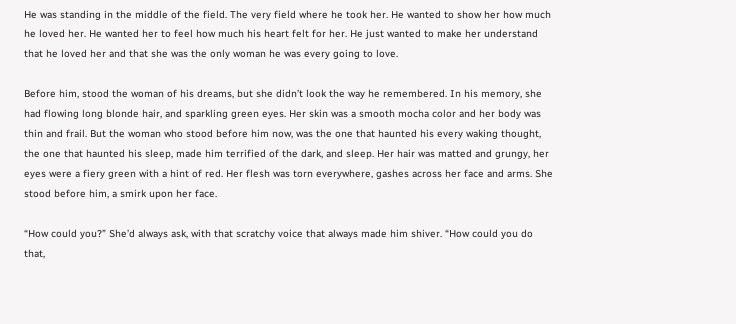He was standing in the middle of the field. The very field where he took her. He wanted to show her how much he loved her. He wanted her to feel how much his heart felt for her. He just wanted to make her understand that he loved her and that she was the only woman he was every going to love.

Before him, stood the woman of his dreams, but she didn’t look the way he remembered. In his memory, she had flowing long blonde hair, and sparkling green eyes. Her skin was a smooth mocha color and her body was thin and frail. But the woman who stood before him now, was the one that haunted his every waking thought, the one that haunted his sleep, made him terrified of the dark, and sleep. Her hair was matted and grungy, her eyes were a fiery green with a hint of red. Her flesh was torn everywhere, gashes across her face and arms. She stood before him, a smirk upon her face.

“How could you?” She’d always ask, with that scratchy voice that always made him shiver. “How could you do that,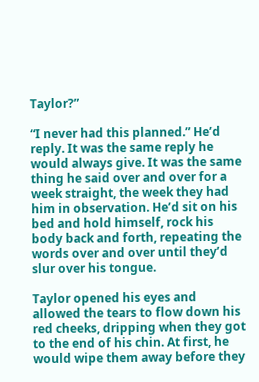Taylor?”

“I never had this planned.” He’d reply. It was the same reply he would always give. It was the same thing he said over and over for a week straight, the week they had him in observation. He’d sit on his bed and hold himself, rock his body back and forth, repeating the words over and over until they’d slur over his tongue.

Taylor opened his eyes and allowed the tears to flow down his red cheeks, dripping when they got to the end of his chin. At first, he would wipe them away before they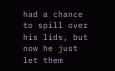had a chance to spill over his lids, but now he just let them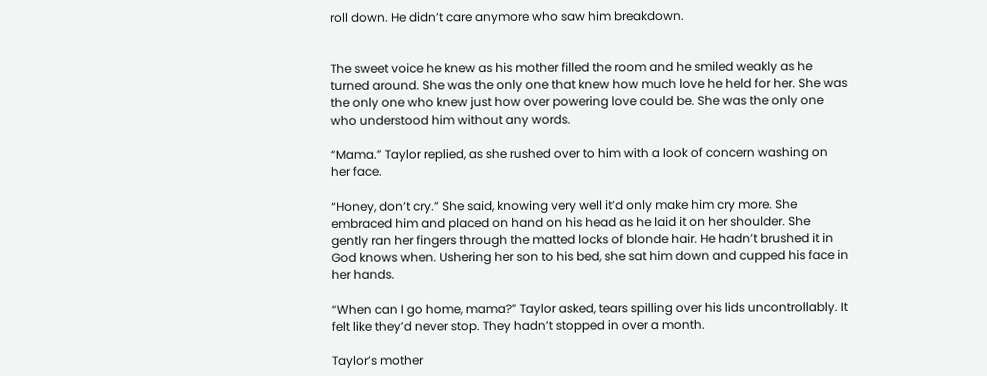roll down. He didn’t care anymore who saw him breakdown.


The sweet voice he knew as his mother filled the room and he smiled weakly as he turned around. She was the only one that knew how much love he held for her. She was the only one who knew just how over powering love could be. She was the only one who understood him without any words.

“Mama.” Taylor replied, as she rushed over to him with a look of concern washing on her face.

“Honey, don’t cry.” She said, knowing very well it’d only make him cry more. She embraced him and placed on hand on his head as he laid it on her shoulder. She gently ran her fingers through the matted locks of blonde hair. He hadn’t brushed it in God knows when. Ushering her son to his bed, she sat him down and cupped his face in her hands.

“When can I go home, mama?” Taylor asked, tears spilling over his lids uncontrollably. It felt like they’d never stop. They hadn’t stopped in over a month.

Taylor’s mother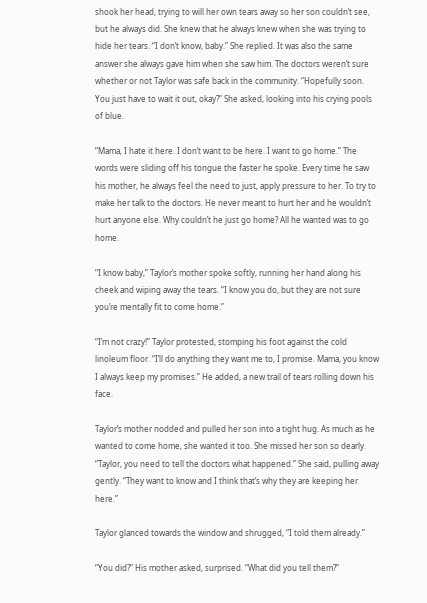shook her head, trying to will her own tears away so her son couldn’t see, but he always did. She knew that he always knew when she was trying to hide her tears. “I don’t know, baby.” She replied. It was also the same answer she always gave him when she saw him. The doctors weren’t sure whether or not Taylor was safe back in the community. “Hopefully soon. You just have to wait it out, okay?” She asked, looking into his crying pools of blue.

“Mama, I hate it here. I don’t want to be here. I want to go home.” The words were sliding off his tongue the faster he spoke. Every time he saw his mother, he always feel the need to just, apply pressure to her. To try to make her talk to the doctors. He never meant to hurt her and he wouldn’t hurt anyone else. Why couldn’t he just go home? All he wanted was to go home.

“I know baby,” Taylor’s mother spoke softly, running her hand along his cheek and wiping away the tears. “I know you do, but they are not sure you’re mentally fit to come home.”

“I’m not crazy!” Taylor protested, stomping his foot against the cold linoleum floor. “I’ll do anything they want me to, I promise. Mama, you know I always keep my promises.” He added, a new trail of tears rolling down his face.

Taylor’s mother nodded and pulled her son into a tight hug. As much as he wanted to come home, she wanted it too. She missed her son so dearly. “Taylor, you need to tell the doctors what happened.” She said, pulling away gently. “They want to know and I think that’s why they are keeping her here.”

Taylor glanced towards the window and shrugged, “I told them already.”

“You did?” His mother asked, surprised. “What did you tell them?”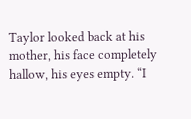Taylor looked back at his mother, his face completely hallow, his eyes empty. “I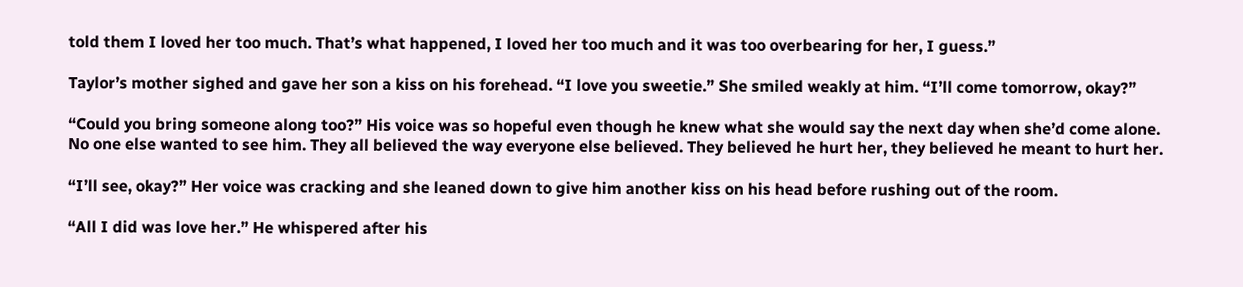told them I loved her too much. That’s what happened, I loved her too much and it was too overbearing for her, I guess.”

Taylor’s mother sighed and gave her son a kiss on his forehead. “I love you sweetie.” She smiled weakly at him. “I’ll come tomorrow, okay?”

“Could you bring someone along too?” His voice was so hopeful even though he knew what she would say the next day when she’d come alone. No one else wanted to see him. They all believed the way everyone else believed. They believed he hurt her, they believed he meant to hurt her.

“I’ll see, okay?” Her voice was cracking and she leaned down to give him another kiss on his head before rushing out of the room.

“All I did was love her.” He whispered after his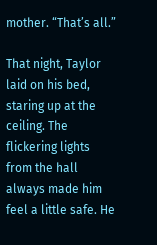mother. “That’s all.”

That night, Taylor laid on his bed, staring up at the ceiling. The flickering lights from the hall always made him feel a little safe. He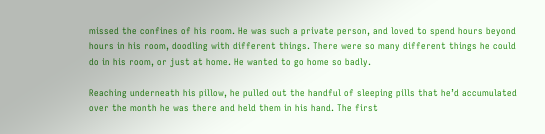missed the confines of his room. He was such a private person, and loved to spend hours beyond hours in his room, doodling with different things. There were so many different things he could do in his room, or just at home. He wanted to go home so badly.

Reaching underneath his pillow, he pulled out the handful of sleeping pills that he’d accumulated over the month he was there and held them in his hand. The first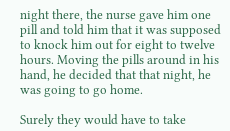night there, the nurse gave him one pill and told him that it was supposed to knock him out for eight to twelve hours. Moving the pills around in his hand, he decided that that night, he was going to go home.

Surely they would have to take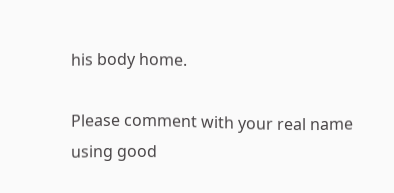his body home.

Please comment with your real name using good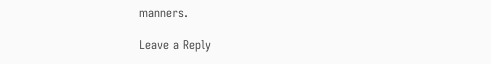manners.

Leave a Reply